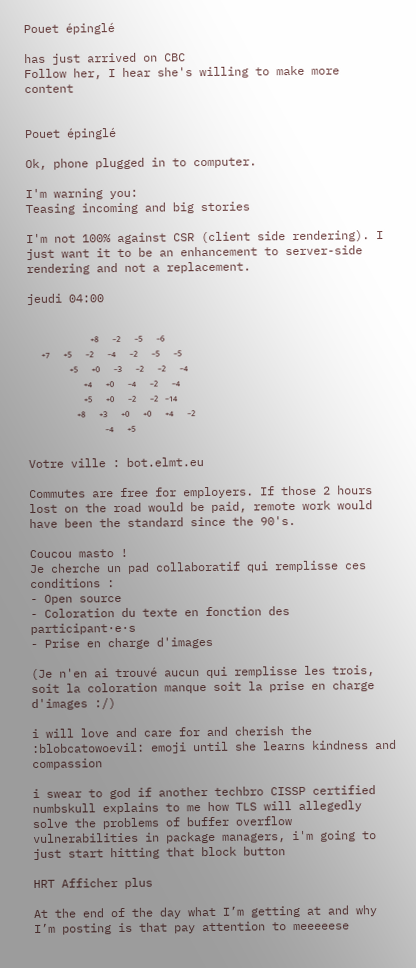Pouet épinglé

has just arrived on CBC
Follow her, I hear she's willing to make more content


Pouet épinglé

Ok, phone plugged in to computer.

I'm warning you:
Teasing incoming and big stories

I'm not 100% against CSR (client side rendering). I just want it to be an enhancement to server-side rendering and not a replacement.

jeudi 04:00


         ⁺⁸  ⁻²  ⁻⁵  ⁻⁶
  ⁺⁷  ⁺⁵  ⁻²  ⁻⁴  ⁻²  ⁻⁵  ⁻⁵
      ⁺⁵  ⁺⁰  ⁻³  ⁻²  ⁻²  ⁻⁴
        ⁺⁴  ⁺⁰  ⁻⁴  ⁻²  ⁻⁴
        ⁺⁵  ⁺⁰  ⁻²  ⁻² ⁻¹⁴
       ⁺⁸  ⁺³  ⁺⁰  ⁺⁰  ⁺⁴  ⁻²
           ⁻⁴  ⁺⁵

Votre ville : bot.elmt.eu

Commutes are free for employers. If those 2 hours lost on the road would be paid, remote work would have been the standard since the 90's.

Coucou masto !
Je cherche un pad collaboratif qui remplisse ces conditions :
- Open source
- Coloration du texte en fonction des participant·e·s
- Prise en charge d'images

(Je n'en ai trouvé aucun qui remplisse les trois, soit la coloration manque soit la prise en charge d'images :/)

i will love and care for and cherish the :blobcatowoevil: emoji until she learns kindness and compassion

i swear to god if another techbro CISSP certified numbskull explains to me how TLS will allegedly solve the problems of buffer overflow vulnerabilities in package managers, i'm going to just start hitting that block button

HRT Afficher plus

At the end of the day what I’m getting at and why I’m posting is that pay attention to meeeeese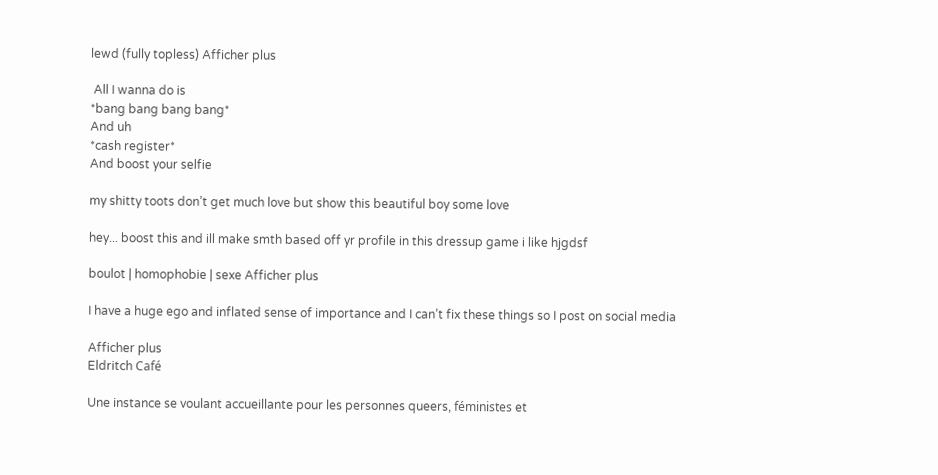lewd (fully topless) Afficher plus

 All I wanna do is
*bang bang bang bang*
And uh
*cash register*
And boost your selfie

my shitty toots don’t get much love but show this beautiful boy some love

hey... boost this and ill make smth based off yr profile in this dressup game i like hjgdsf

boulot | homophobie | sexe Afficher plus

I have a huge ego and inflated sense of importance and I can’t fix these things so I post on social media

Afficher plus
Eldritch Café

Une instance se voulant accueillante pour les personnes queers, féministes et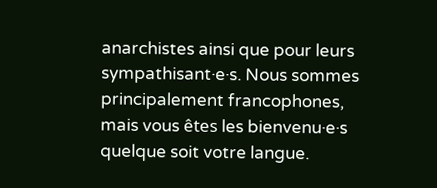anarchistes ainsi que pour leurs sympathisant·e·s. Nous sommes principalement francophones, mais vous êtes les bienvenu·e·s quelque soit votre langue.